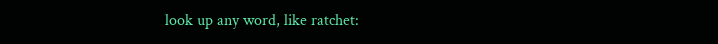look up any word, like ratchet: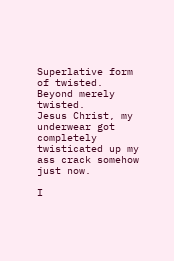Superlative form of twisted. Beyond merely twisted.
Jesus Christ, my underwear got completely twisticated up my ass crack somehow just now.

I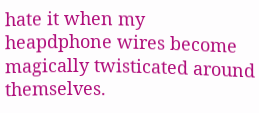hate it when my heapdphone wires become magically twisticated around themselves.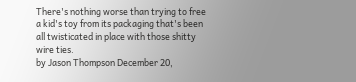There's nothing worse than trying to free a kid's toy from its packaging that's been all twisticated in place with those shitty wire ties.
by Jason Thompson December 20,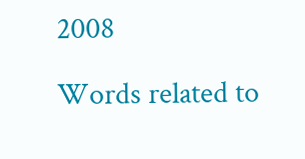2008

Words related to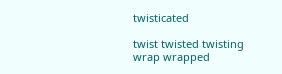twisticated

twist twisted twisting wrap wrapped